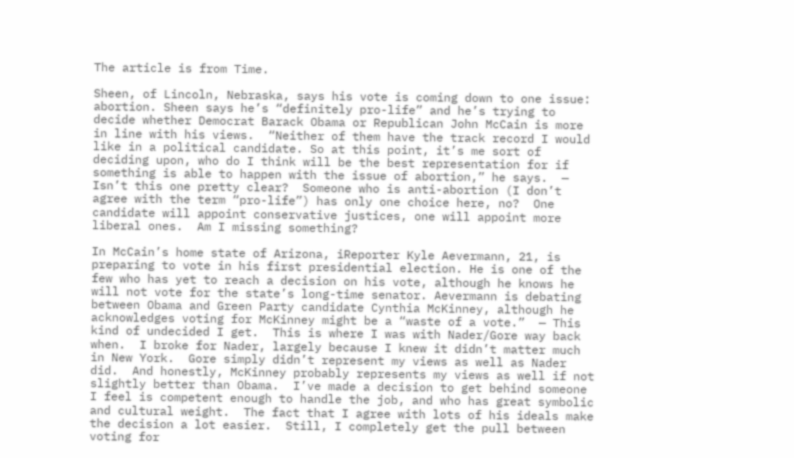The article is from Time.

Sheen, of Lincoln, Nebraska, says his vote is coming down to one issue: abortion. Sheen says he’s “definitely pro-life” and he’s trying to decide whether Democrat Barack Obama or Republican John McCain is more in line with his views.  “Neither of them have the track record I would like in a political candidate. So at this point, it’s me sort of deciding upon, who do I think will be the best representation for if something is able to happen with the issue of abortion,” he says.  — Isn’t this one pretty clear?  Someone who is anti-abortion (I don’t agree with the term “pro-life”) has only one choice here, no?  One candidate will appoint conservative justices, one will appoint more liberal ones.  Am I missing something?

In McCain’s home state of Arizona, iReporter Kyle Aevermann, 21, is preparing to vote in his first presidential election. He is one of the few who has yet to reach a decision on his vote, although he knows he will not vote for the state’s long-time senator. Aevermann is debating between Obama and Green Party candidate Cynthia McKinney, although he acknowledges voting for McKinney might be a “waste of a vote.”  — This kind of undecided I get.  This is where I was with Nader/Gore way back when.  I broke for Nader, largely because I knew it didn’t matter much in New York.  Gore simply didn’t represent my views as well as Nader did.  And honestly, McKinney probably represents my views as well if not slightly better than Obama.  I’ve made a decision to get behind someone I feel is competent enough to handle the job, and who has great symbolic and cultural weight.  The fact that I agree with lots of his ideals make the decision a lot easier.  Still, I completely get the pull between voting for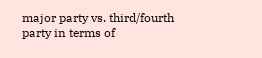major party vs. third/fourth party in terms of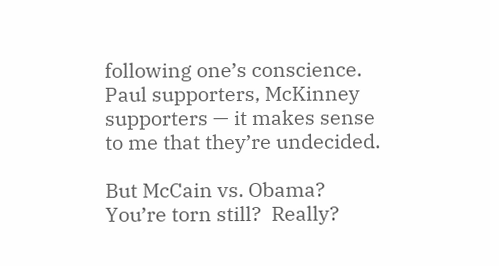following one’s conscience.  Paul supporters, McKinney supporters — it makes sense to me that they’re undecided.

But McCain vs. Obama?  You’re torn still?  Really?